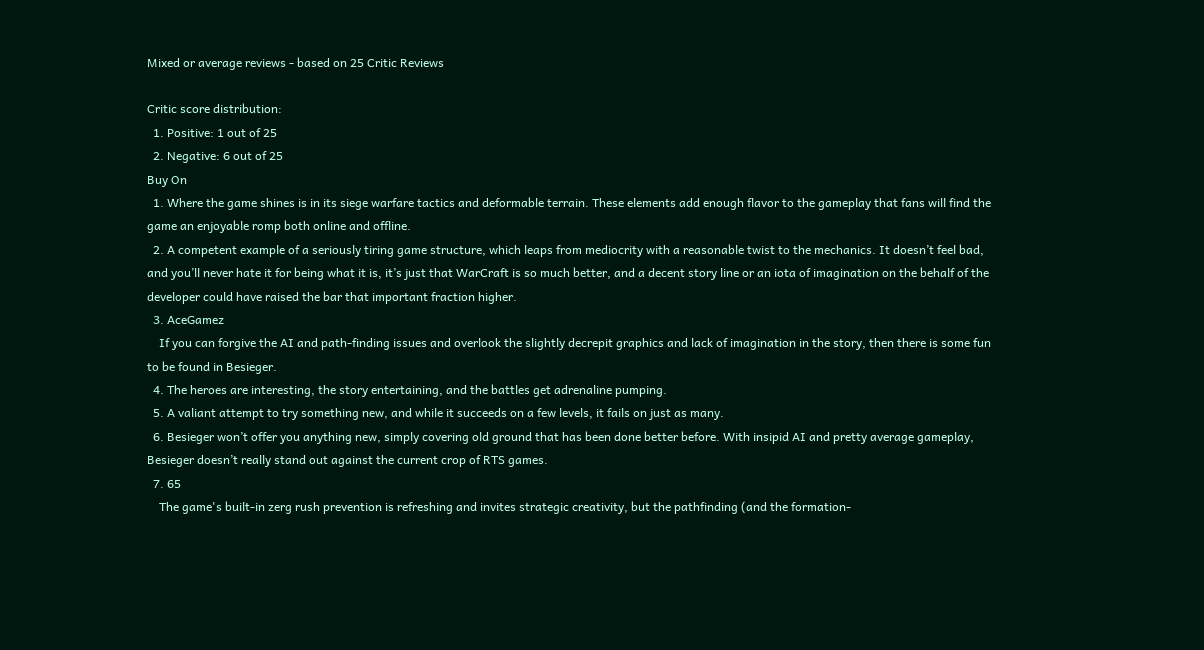Mixed or average reviews - based on 25 Critic Reviews

Critic score distribution:
  1. Positive: 1 out of 25
  2. Negative: 6 out of 25
Buy On
  1. Where the game shines is in its siege warfare tactics and deformable terrain. These elements add enough flavor to the gameplay that fans will find the game an enjoyable romp both online and offline.
  2. A competent example of a seriously tiring game structure, which leaps from mediocrity with a reasonable twist to the mechanics. It doesn’t feel bad, and you’ll never hate it for being what it is, it’s just that WarCraft is so much better, and a decent story line or an iota of imagination on the behalf of the developer could have raised the bar that important fraction higher.
  3. AceGamez
    If you can forgive the AI and path-finding issues and overlook the slightly decrepit graphics and lack of imagination in the story, then there is some fun to be found in Besieger.
  4. The heroes are interesting, the story entertaining, and the battles get adrenaline pumping.
  5. A valiant attempt to try something new, and while it succeeds on a few levels, it fails on just as many.
  6. Besieger won’t offer you anything new, simply covering old ground that has been done better before. With insipid AI and pretty average gameplay, Besieger doesn’t really stand out against the current crop of RTS games.
  7. 65
    The game's built-in zerg rush prevention is refreshing and invites strategic creativity, but the pathfinding (and the formation-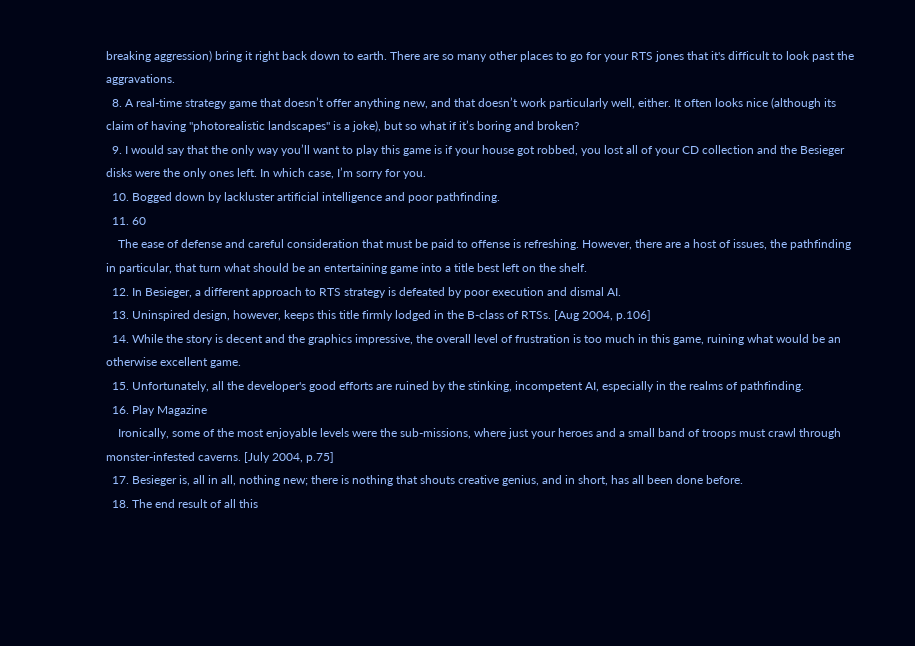breaking aggression) bring it right back down to earth. There are so many other places to go for your RTS jones that it's difficult to look past the aggravations.
  8. A real-time strategy game that doesn’t offer anything new, and that doesn’t work particularly well, either. It often looks nice (although its claim of having "photorealistic landscapes" is a joke), but so what if it’s boring and broken?
  9. I would say that the only way you’ll want to play this game is if your house got robbed, you lost all of your CD collection and the Besieger disks were the only ones left. In which case, I’m sorry for you.
  10. Bogged down by lackluster artificial intelligence and poor pathfinding.
  11. 60
    The ease of defense and careful consideration that must be paid to offense is refreshing. However, there are a host of issues, the pathfinding in particular, that turn what should be an entertaining game into a title best left on the shelf.
  12. In Besieger, a different approach to RTS strategy is defeated by poor execution and dismal AI.
  13. Uninspired design, however, keeps this title firmly lodged in the B-class of RTSs. [Aug 2004, p.106]
  14. While the story is decent and the graphics impressive, the overall level of frustration is too much in this game, ruining what would be an otherwise excellent game.
  15. Unfortunately, all the developer's good efforts are ruined by the stinking, incompetent AI, especially in the realms of pathfinding.
  16. Play Magazine
    Ironically, some of the most enjoyable levels were the sub-missions, where just your heroes and a small band of troops must crawl through monster-infested caverns. [July 2004, p.75]
  17. Besieger is, all in all, nothing new; there is nothing that shouts creative genius, and in short, has all been done before.
  18. The end result of all this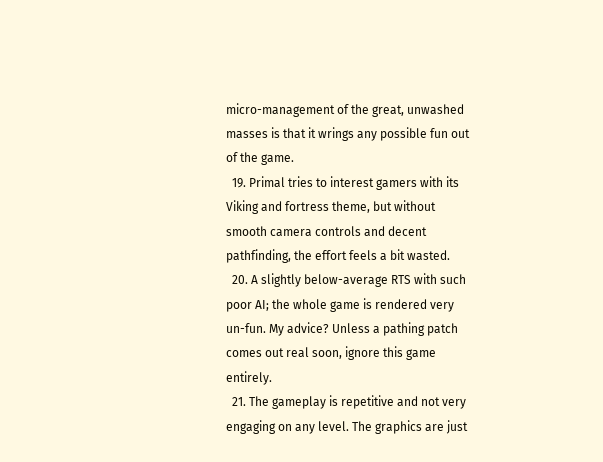micro-management of the great, unwashed masses is that it wrings any possible fun out of the game.
  19. Primal tries to interest gamers with its Viking and fortress theme, but without smooth camera controls and decent pathfinding, the effort feels a bit wasted.
  20. A slightly below-average RTS with such poor AI; the whole game is rendered very un-fun. My advice? Unless a pathing patch comes out real soon, ignore this game entirely.
  21. The gameplay is repetitive and not very engaging on any level. The graphics are just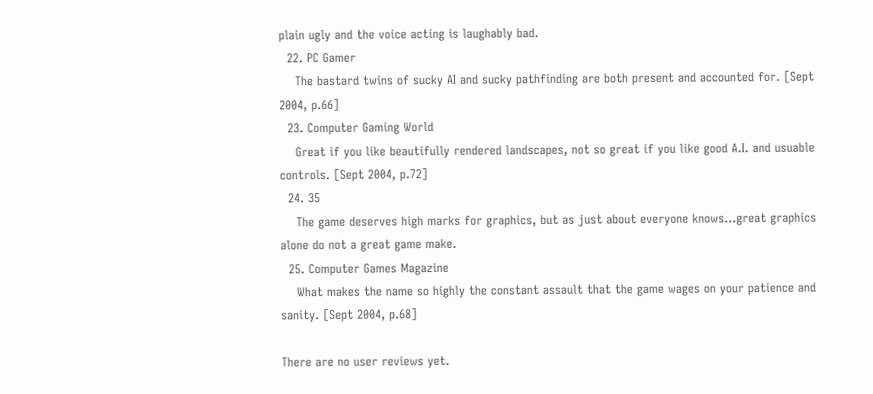plain ugly and the voice acting is laughably bad.
  22. PC Gamer
    The bastard twins of sucky AI and sucky pathfinding are both present and accounted for. [Sept 2004, p.66]
  23. Computer Gaming World
    Great if you like beautifully rendered landscapes, not so great if you like good A.I. and usuable controls. [Sept 2004, p.72]
  24. 35
    The game deserves high marks for graphics, but as just about everyone knows...great graphics alone do not a great game make.
  25. Computer Games Magazine
    What makes the name so highly the constant assault that the game wages on your patience and sanity. [Sept 2004, p.68]

There are no user reviews yet.